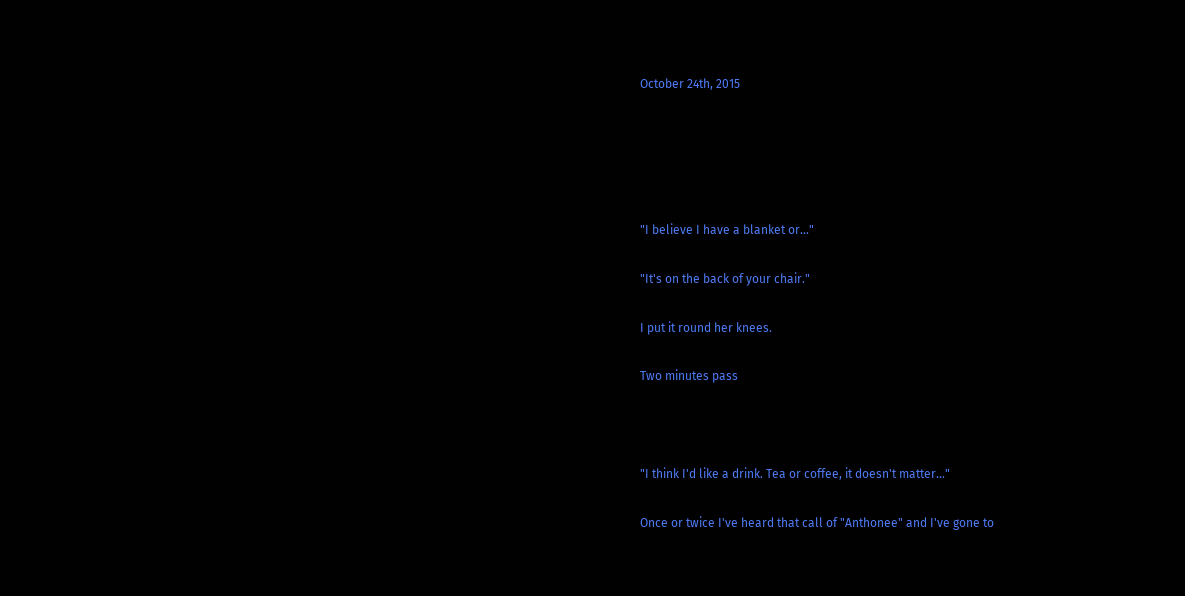October 24th, 2015





"I believe I have a blanket or..."

"It's on the back of your chair."

I put it round her knees.

Two minutes pass



"I think I'd like a drink. Tea or coffee, it doesn't matter..."

Once or twice I've heard that call of "Anthonee" and I've gone to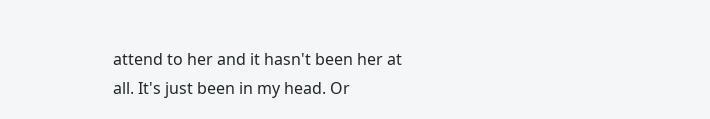attend to her and it hasn't been her at all. It's just been in my head. Or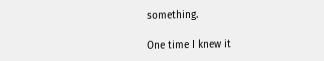something.

One time I knew it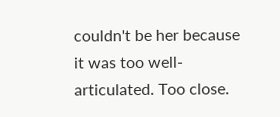couldn't be her because it was too well-articulated. Too close.